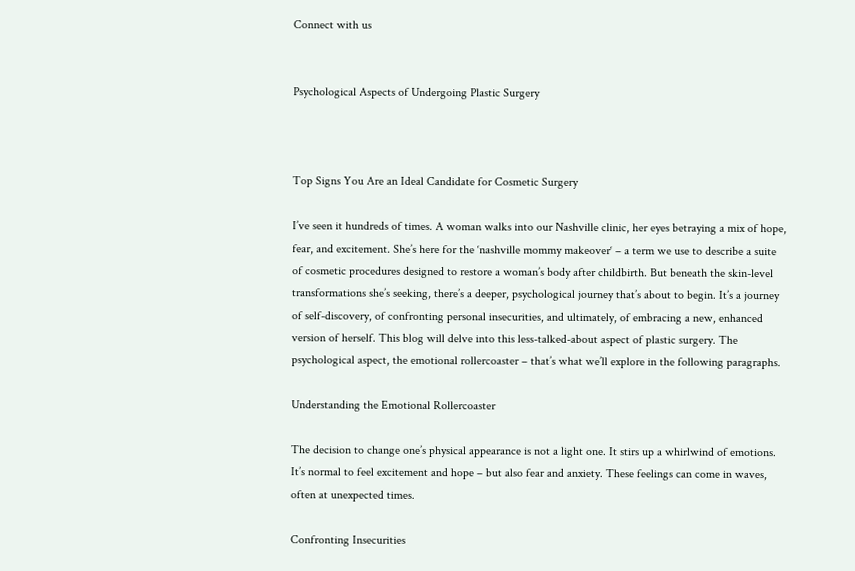Connect with us


Psychological Aspects of Undergoing Plastic Surgery



Top Signs You Are an Ideal Candidate for Cosmetic Surgery

I’ve seen it hundreds of times. A woman walks into our Nashville clinic, her eyes betraying a mix of hope, fear, and excitement. She’s here for the ‘nashville mommy makeover‘ – a term we use to describe a suite of cosmetic procedures designed to restore a woman’s body after childbirth. But beneath the skin-level transformations she’s seeking, there’s a deeper, psychological journey that’s about to begin. It’s a journey of self-discovery, of confronting personal insecurities, and ultimately, of embracing a new, enhanced version of herself. This blog will delve into this less-talked-about aspect of plastic surgery. The psychological aspect, the emotional rollercoaster – that’s what we’ll explore in the following paragraphs.

Understanding the Emotional Rollercoaster

The decision to change one’s physical appearance is not a light one. It stirs up a whirlwind of emotions. It’s normal to feel excitement and hope – but also fear and anxiety. These feelings can come in waves, often at unexpected times.

Confronting Insecurities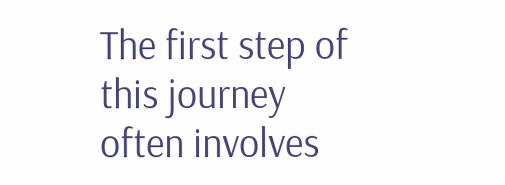The first step of this journey often involves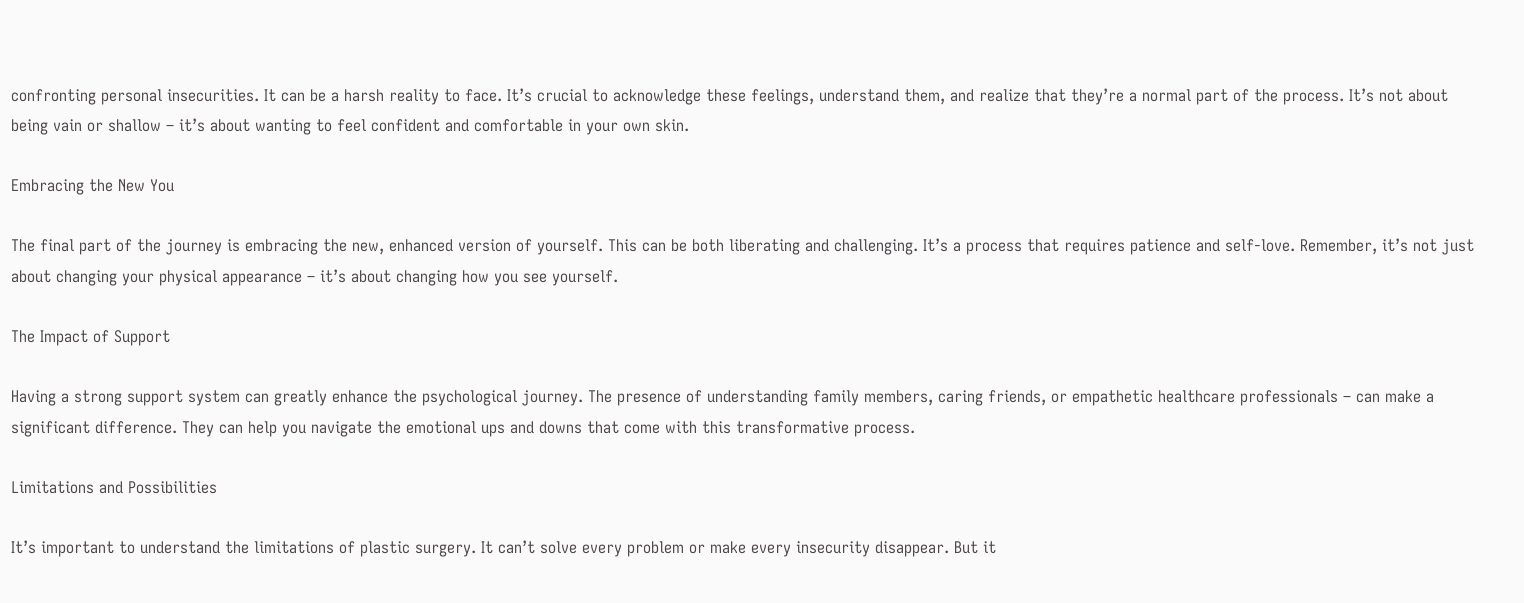confronting personal insecurities. It can be a harsh reality to face. It’s crucial to acknowledge these feelings, understand them, and realize that they’re a normal part of the process. It’s not about being vain or shallow – it’s about wanting to feel confident and comfortable in your own skin.

Embracing the New You

The final part of the journey is embracing the new, enhanced version of yourself. This can be both liberating and challenging. It’s a process that requires patience and self-love. Remember, it’s not just about changing your physical appearance – it’s about changing how you see yourself.

The Impact of Support

Having a strong support system can greatly enhance the psychological journey. The presence of understanding family members, caring friends, or empathetic healthcare professionals – can make a significant difference. They can help you navigate the emotional ups and downs that come with this transformative process.

Limitations and Possibilities

It’s important to understand the limitations of plastic surgery. It can’t solve every problem or make every insecurity disappear. But it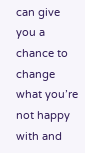can give you a chance to change what you’re not happy with and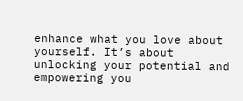enhance what you love about yourself. It’s about unlocking your potential and empowering you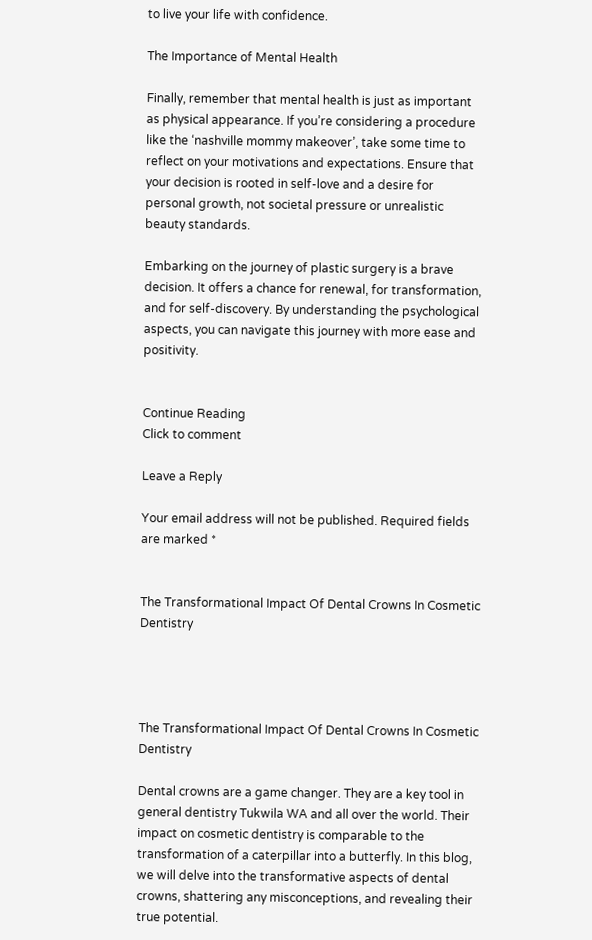to live your life with confidence.

The Importance of Mental Health

Finally, remember that mental health is just as important as physical appearance. If you’re considering a procedure like the ‘nashville mommy makeover’, take some time to reflect on your motivations and expectations. Ensure that your decision is rooted in self-love and a desire for personal growth, not societal pressure or unrealistic beauty standards.

Embarking on the journey of plastic surgery is a brave decision. It offers a chance for renewal, for transformation, and for self-discovery. By understanding the psychological aspects, you can navigate this journey with more ease and positivity.


Continue Reading
Click to comment

Leave a Reply

Your email address will not be published. Required fields are marked *


The Transformational Impact Of Dental Crowns In Cosmetic Dentistry




The Transformational Impact Of Dental Crowns In Cosmetic Dentistry

Dental crowns are a game changer. They are a key tool in general dentistry Tukwila WA and all over the world. Their impact on cosmetic dentistry is comparable to the transformation of a caterpillar into a butterfly. In this blog, we will delve into the transformative aspects of dental crowns, shattering any misconceptions, and revealing their true potential.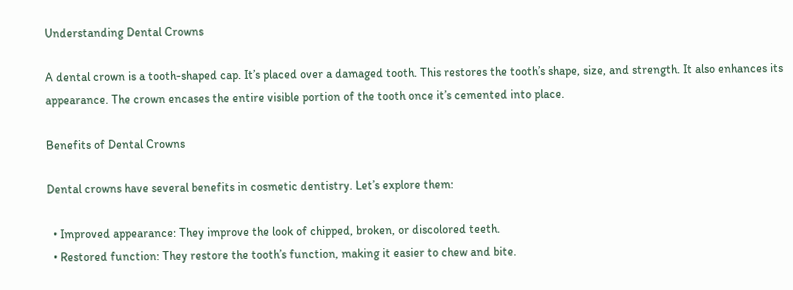Understanding Dental Crowns

A dental crown is a tooth-shaped cap. It’s placed over a damaged tooth. This restores the tooth’s shape, size, and strength. It also enhances its appearance. The crown encases the entire visible portion of the tooth once it’s cemented into place.

Benefits of Dental Crowns

Dental crowns have several benefits in cosmetic dentistry. Let’s explore them:

  • Improved appearance: They improve the look of chipped, broken, or discolored teeth.
  • Restored function: They restore the tooth’s function, making it easier to chew and bite.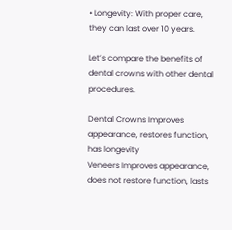• Longevity: With proper care, they can last over 10 years.

Let’s compare the benefits of dental crowns with other dental procedures.

Dental Crowns Improves appearance, restores function, has longevity
Veneers Improves appearance, does not restore function, lasts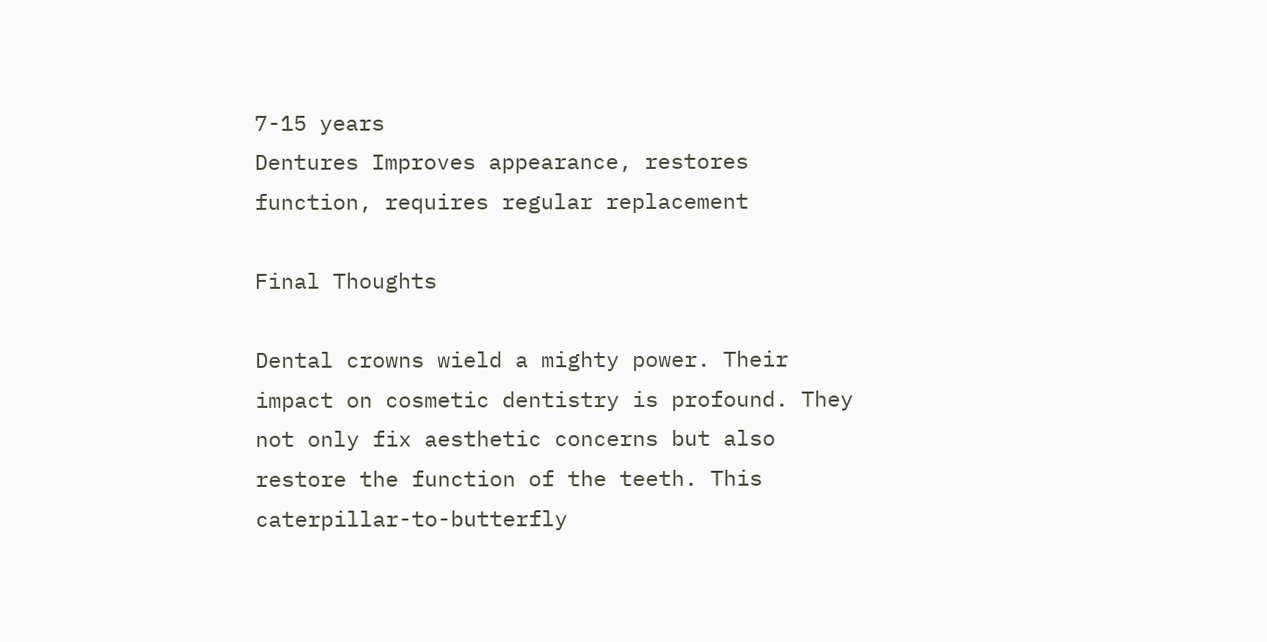7-15 years
Dentures Improves appearance, restores function, requires regular replacement

Final Thoughts

Dental crowns wield a mighty power. Their impact on cosmetic dentistry is profound. They not only fix aesthetic concerns but also restore the function of the teeth. This caterpillar-to-butterfly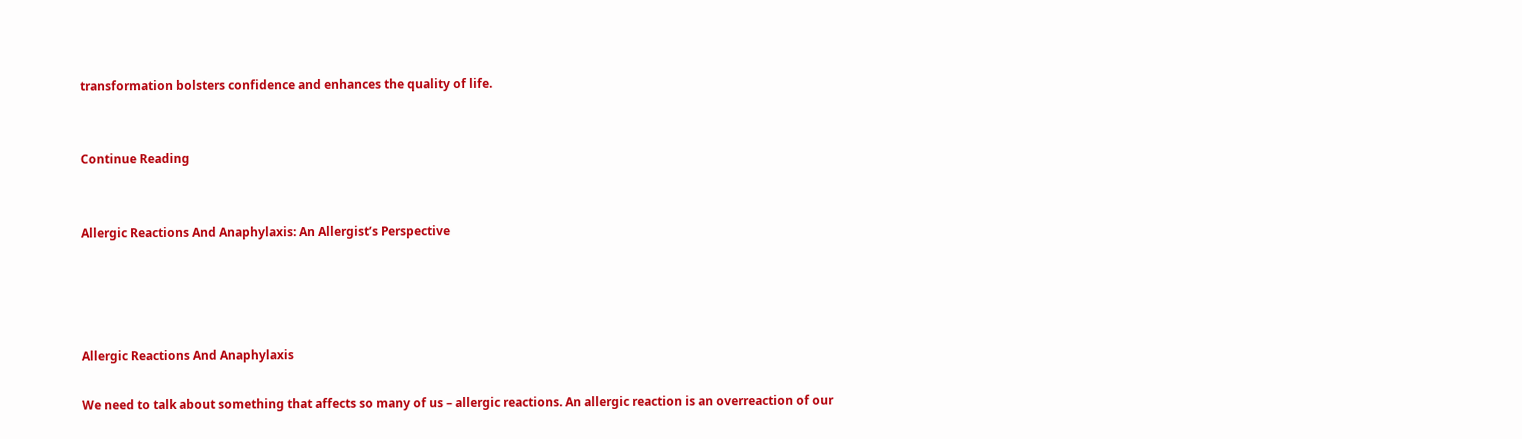transformation bolsters confidence and enhances the quality of life.


Continue Reading


Allergic Reactions And Anaphylaxis: An Allergist’s Perspective




Allergic Reactions And Anaphylaxis

We need to talk about something that affects so many of us – allergic reactions. An allergic reaction is an overreaction of our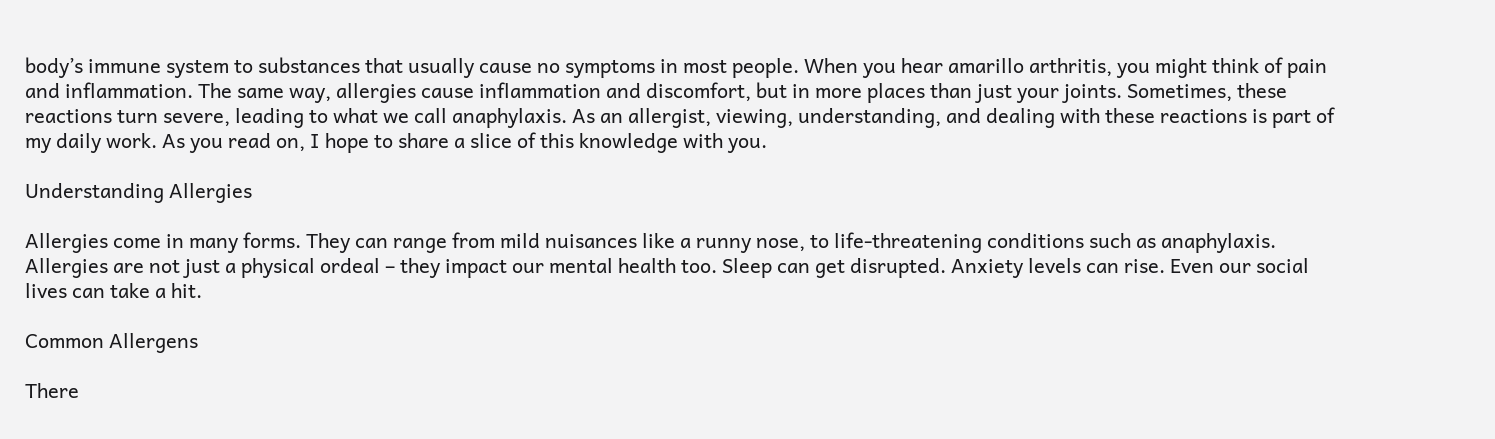body’s immune system to substances that usually cause no symptoms in most people. When you hear amarillo arthritis, you might think of pain and inflammation. The same way, allergies cause inflammation and discomfort, but in more places than just your joints. Sometimes, these reactions turn severe, leading to what we call anaphylaxis. As an allergist, viewing, understanding, and dealing with these reactions is part of my daily work. As you read on, I hope to share a slice of this knowledge with you.

Understanding Allergies

Allergies come in many forms. They can range from mild nuisances like a runny nose, to life-threatening conditions such as anaphylaxis. Allergies are not just a physical ordeal – they impact our mental health too. Sleep can get disrupted. Anxiety levels can rise. Even our social lives can take a hit.

Common Allergens

There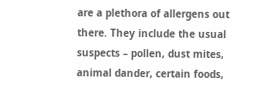are a plethora of allergens out there. They include the usual suspects – pollen, dust mites, animal dander, certain foods,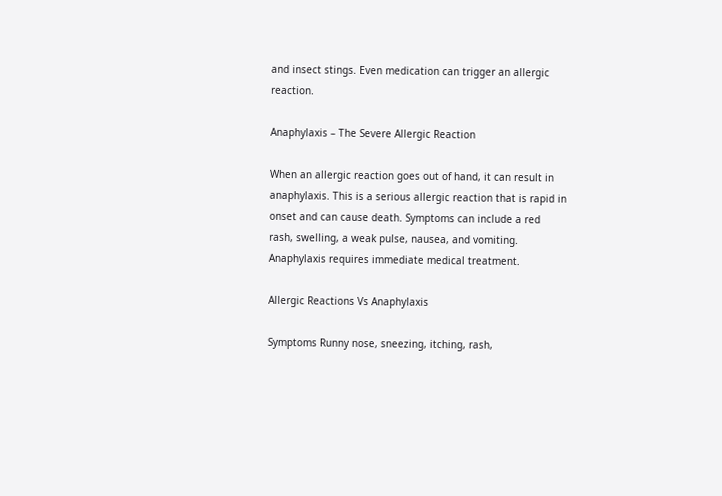and insect stings. Even medication can trigger an allergic reaction.

Anaphylaxis – The Severe Allergic Reaction

When an allergic reaction goes out of hand, it can result in anaphylaxis. This is a serious allergic reaction that is rapid in onset and can cause death. Symptoms can include a red rash, swelling, a weak pulse, nausea, and vomiting. Anaphylaxis requires immediate medical treatment.

Allergic Reactions Vs Anaphylaxis

Symptoms Runny nose, sneezing, itching, rash,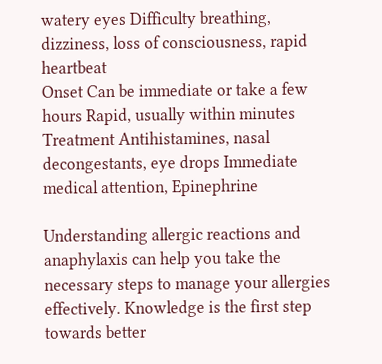watery eyes Difficulty breathing, dizziness, loss of consciousness, rapid heartbeat
Onset Can be immediate or take a few hours Rapid, usually within minutes
Treatment Antihistamines, nasal decongestants, eye drops Immediate medical attention, Epinephrine

Understanding allergic reactions and anaphylaxis can help you take the necessary steps to manage your allergies effectively. Knowledge is the first step towards better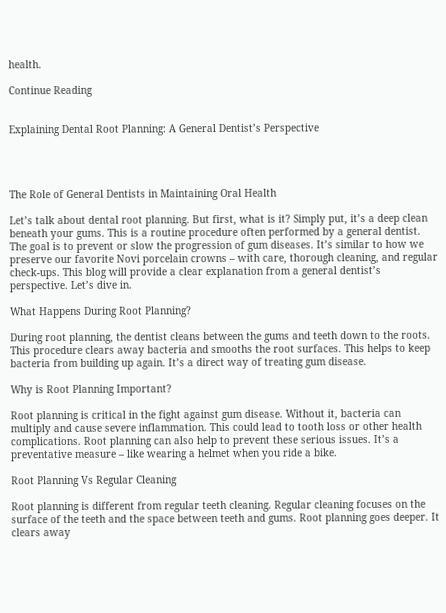health.

Continue Reading


Explaining Dental Root Planning: A General Dentist’s Perspective




The Role of General Dentists in Maintaining Oral Health

Let’s talk about dental root planning. But first, what is it? Simply put, it’s a deep clean beneath your gums. This is a routine procedure often performed by a general dentist. The goal is to prevent or slow the progression of gum diseases. It’s similar to how we preserve our favorite Novi porcelain crowns – with care, thorough cleaning, and regular check-ups. This blog will provide a clear explanation from a general dentist’s perspective. Let’s dive in.

What Happens During Root Planning?

During root planning, the dentist cleans between the gums and teeth down to the roots. This procedure clears away bacteria and smooths the root surfaces. This helps to keep bacteria from building up again. It’s a direct way of treating gum disease.

Why is Root Planning Important?

Root planning is critical in the fight against gum disease. Without it, bacteria can multiply and cause severe inflammation. This could lead to tooth loss or other health complications. Root planning can also help to prevent these serious issues. It’s a preventative measure – like wearing a helmet when you ride a bike.

Root Planning Vs Regular Cleaning

Root planning is different from regular teeth cleaning. Regular cleaning focuses on the surface of the teeth and the space between teeth and gums. Root planning goes deeper. It clears away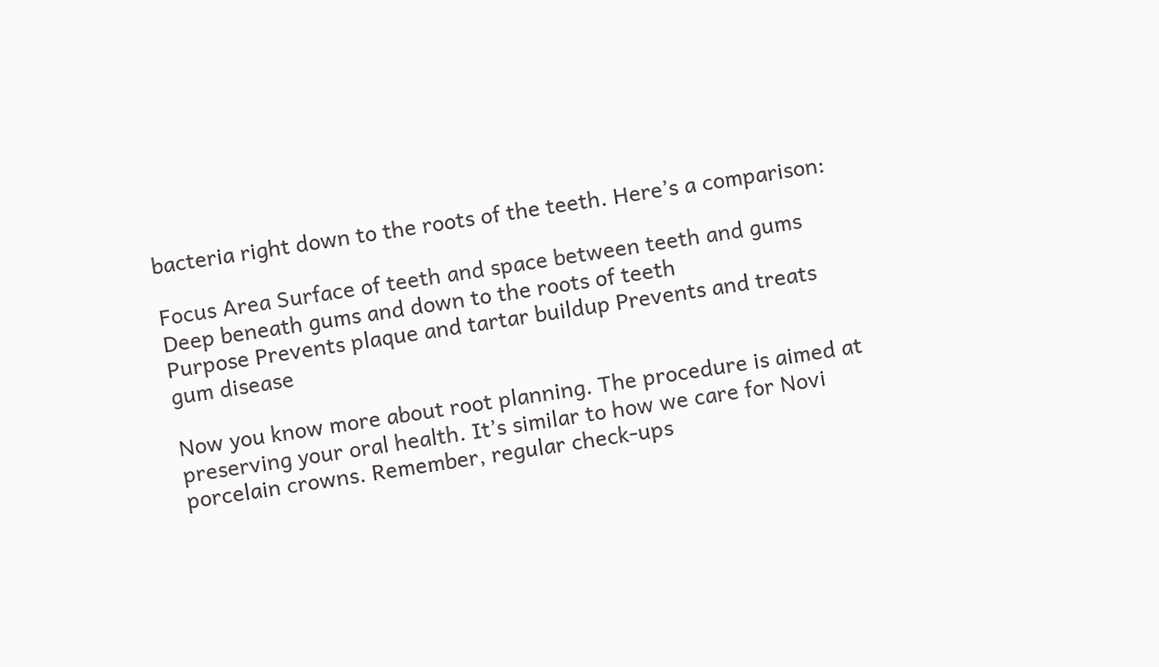bacteria right down to the roots of the teeth. Here’s a comparison:

Focus Area Surface of teeth and space between teeth and gums Deep beneath gums and down to the roots of teeth
Purpose Prevents plaque and tartar buildup Prevents and treats gum disease

Now you know more about root planning. The procedure is aimed at preserving your oral health. It’s similar to how we care for Novi porcelain crowns. Remember, regular check-ups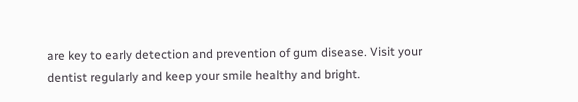are key to early detection and prevention of gum disease. Visit your dentist regularly and keep your smile healthy and bright.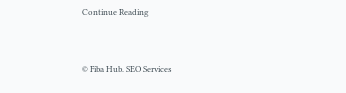Continue Reading


© Fiba Hub. SEO Services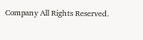Company All Rights Reserved.